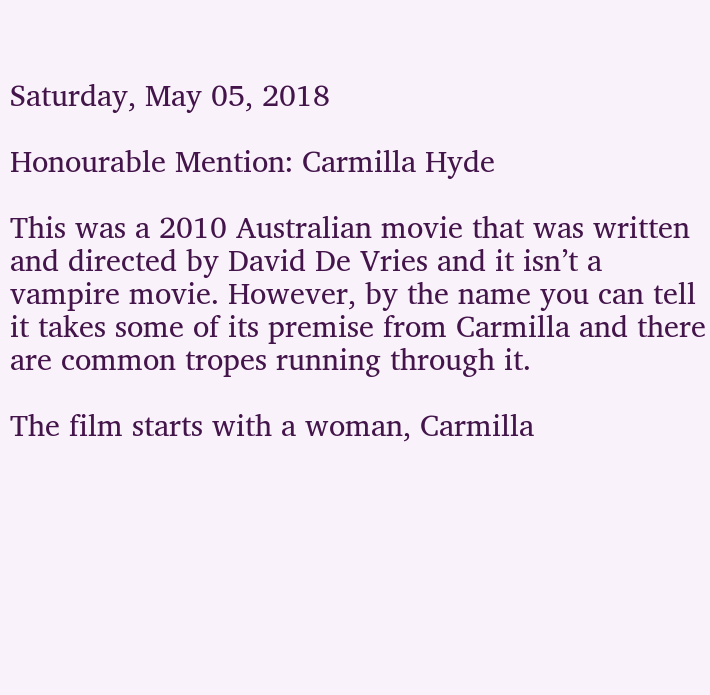Saturday, May 05, 2018

Honourable Mention: Carmilla Hyde

This was a 2010 Australian movie that was written and directed by David De Vries and it isn’t a vampire movie. However, by the name you can tell it takes some of its premise from Carmilla and there are common tropes running through it.

The film starts with a woman, Carmilla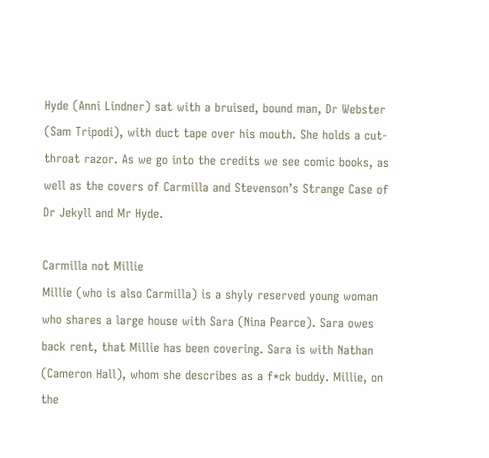Hyde (Anni Lindner) sat with a bruised, bound man, Dr Webster (Sam Tripodi), with duct tape over his mouth. She holds a cut-throat razor. As we go into the credits we see comic books, as well as the covers of Carmilla and Stevenson’s Strange Case of Dr Jekyll and Mr Hyde.

Carmilla not Millie
Millie (who is also Carmilla) is a shyly reserved young woman who shares a large house with Sara (Nina Pearce). Sara owes back rent, that Millie has been covering. Sara is with Nathan (Cameron Hall), whom she describes as a f*ck buddy. Millie, on the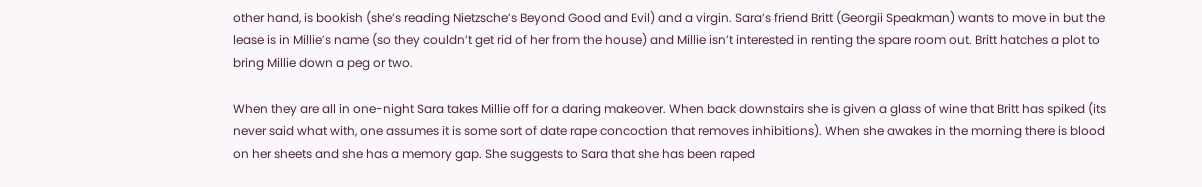other hand, is bookish (she’s reading Nietzsche’s Beyond Good and Evil) and a virgin. Sara’s friend Britt (Georgii Speakman) wants to move in but the lease is in Millie’s name (so they couldn’t get rid of her from the house) and Millie isn’t interested in renting the spare room out. Britt hatches a plot to bring Millie down a peg or two.

When they are all in one-night Sara takes Millie off for a daring makeover. When back downstairs she is given a glass of wine that Britt has spiked (its never said what with, one assumes it is some sort of date rape concoction that removes inhibitions). When she awakes in the morning there is blood on her sheets and she has a memory gap. She suggests to Sara that she has been raped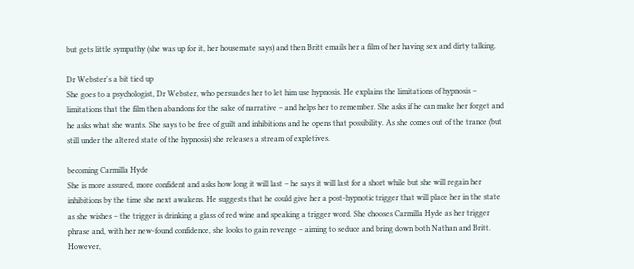but gets little sympathy (she was up for it, her housemate says) and then Britt emails her a film of her having sex and dirty talking.

Dr Webster's a bit tied up
She goes to a psychologist, Dr Webster, who persuades her to let him use hypnosis. He explains the limitations of hypnosis – limitations that the film then abandons for the sake of narrative – and helps her to remember. She asks if he can make her forget and he asks what she wants. She says to be free of guilt and inhibitions and he opens that possibility. As she comes out of the trance (but still under the altered state of the hypnosis) she releases a stream of expletives.

becoming Carmilla Hyde
She is more assured, more confident and asks how long it will last – he says it will last for a short while but she will regain her inhibitions by the time she next awakens. He suggests that he could give her a post-hypnotic trigger that will place her in the state as she wishes – the trigger is drinking a glass of red wine and speaking a trigger word. She chooses Carmilla Hyde as her trigger phrase and, with her new-found confidence, she looks to gain revenge – aiming to seduce and bring down both Nathan and Britt. However,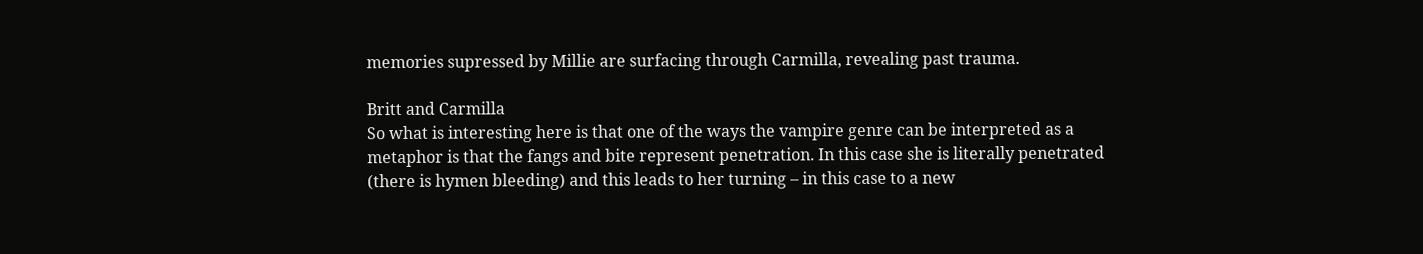memories supressed by Millie are surfacing through Carmilla, revealing past trauma.

Britt and Carmilla
So what is interesting here is that one of the ways the vampire genre can be interpreted as a metaphor is that the fangs and bite represent penetration. In this case she is literally penetrated (there is hymen bleeding) and this leads to her turning – in this case to a new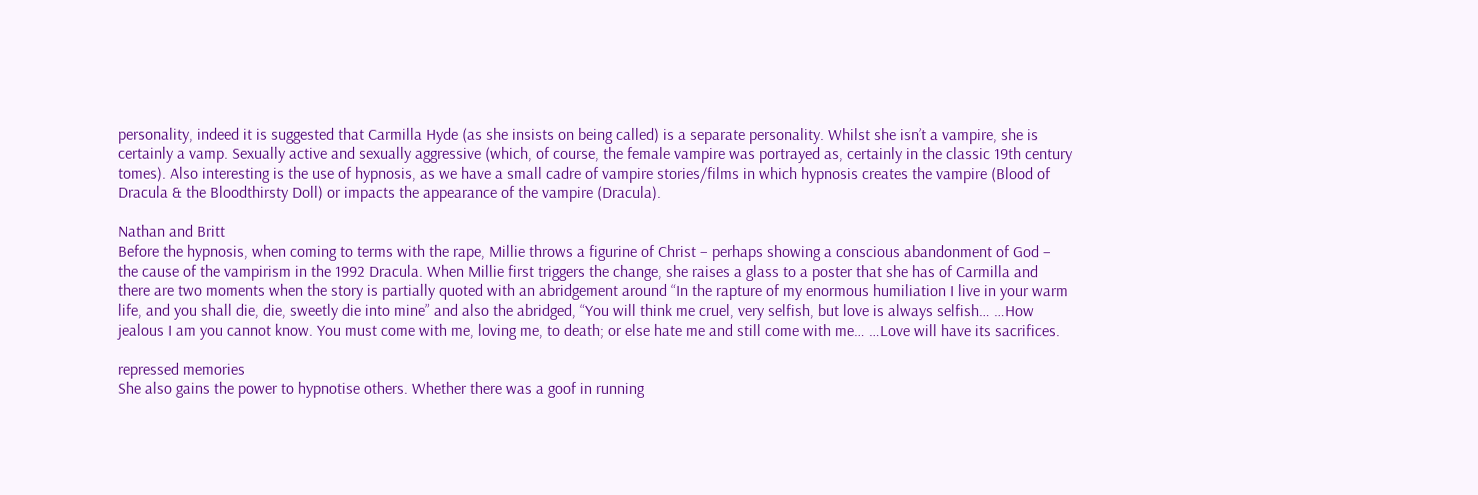personality, indeed it is suggested that Carmilla Hyde (as she insists on being called) is a separate personality. Whilst she isn’t a vampire, she is certainly a vamp. Sexually active and sexually aggressive (which, of course, the female vampire was portrayed as, certainly in the classic 19th century tomes). Also interesting is the use of hypnosis, as we have a small cadre of vampire stories/films in which hypnosis creates the vampire (Blood of Dracula & the Bloodthirsty Doll) or impacts the appearance of the vampire (Dracula).

Nathan and Britt
Before the hypnosis, when coming to terms with the rape, Millie throws a figurine of Christ – perhaps showing a conscious abandonment of God – the cause of the vampirism in the 1992 Dracula. When Millie first triggers the change, she raises a glass to a poster that she has of Carmilla and there are two moments when the story is partially quoted with an abridgement around “In the rapture of my enormous humiliation I live in your warm life, and you shall die, die, sweetly die into mine” and also the abridged, “You will think me cruel, very selfish, but love is always selfish… …How jealous I am you cannot know. You must come with me, loving me, to death; or else hate me and still come with me… …Love will have its sacrifices.

repressed memories
She also gains the power to hypnotise others. Whether there was a goof in running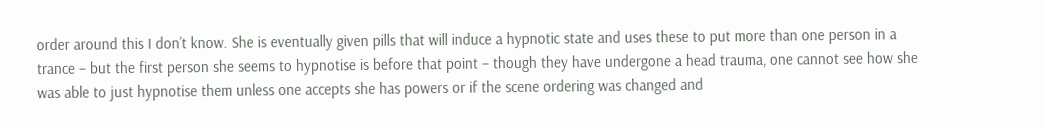order around this I don’t know. She is eventually given pills that will induce a hypnotic state and uses these to put more than one person in a trance – but the first person she seems to hypnotise is before that point – though they have undergone a head trauma, one cannot see how she was able to just hypnotise them unless one accepts she has powers or if the scene ordering was changed and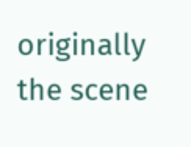originally the scene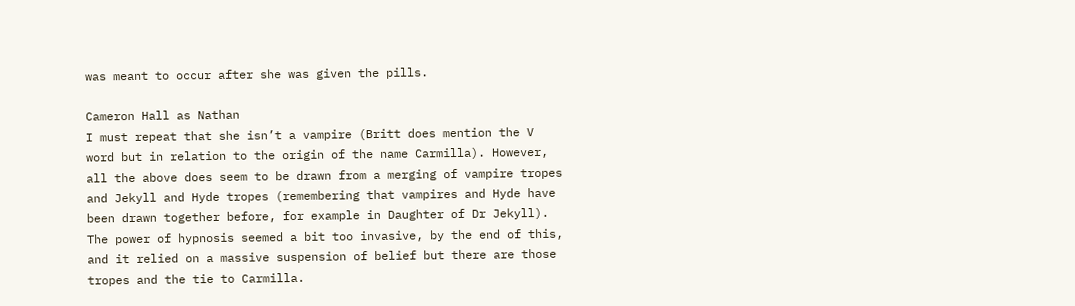was meant to occur after she was given the pills.

Cameron Hall as Nathan
I must repeat that she isn’t a vampire (Britt does mention the V word but in relation to the origin of the name Carmilla). However, all the above does seem to be drawn from a merging of vampire tropes and Jekyll and Hyde tropes (remembering that vampires and Hyde have been drawn together before, for example in Daughter of Dr Jekyll). The power of hypnosis seemed a bit too invasive, by the end of this, and it relied on a massive suspension of belief but there are those tropes and the tie to Carmilla.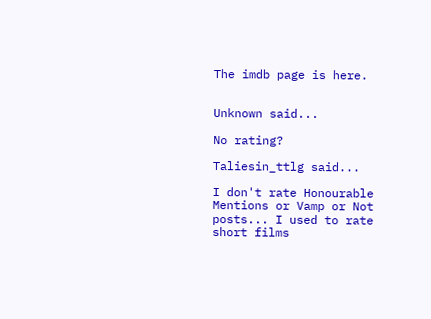The imdb page is here.


Unknown said...

No rating?

Taliesin_ttlg said...

I don't rate Honourable Mentions or Vamp or Not posts... I used to rate short films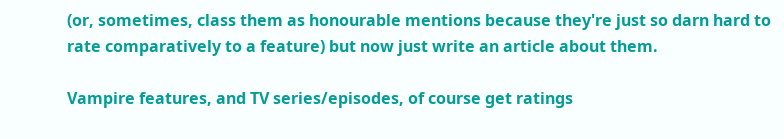(or, sometimes, class them as honourable mentions because they're just so darn hard to rate comparatively to a feature) but now just write an article about them.

Vampire features, and TV series/episodes, of course get ratings